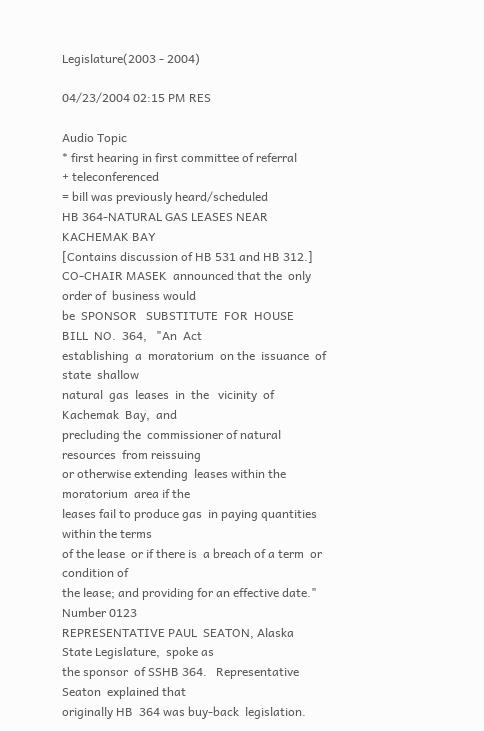Legislature(2003 - 2004)

04/23/2004 02:15 PM RES

Audio Topic
* first hearing in first committee of referral
+ teleconferenced
= bill was previously heard/scheduled
HB 364-NATURAL GAS LEASES NEAR KACHEMAK BAY
[Contains discussion of HB 531 and HB 312.]
CO-CHAIR MASEK  announced that the  only order of  business would
be  SPONSOR   SUBSTITUTE  FOR  HOUSE   BILL  NO.  364,   "An  Act
establishing  a  moratorium  on the  issuance  of  state  shallow
natural  gas  leases  in  the   vicinity  of  Kachemak  Bay,  and
precluding the  commissioner of natural resources  from reissuing
or otherwise extending  leases within the moratorium  area if the
leases fail to produce gas  in paying quantities within the terms
of the lease  or if there is  a breach of a term  or condition of
the lease; and providing for an effective date."
Number 0123
REPRESENTATIVE PAUL  SEATON, Alaska  State Legislature,  spoke as
the sponsor  of SSHB 364.   Representative Seaton  explained that
originally HB  364 was buy-back  legislation.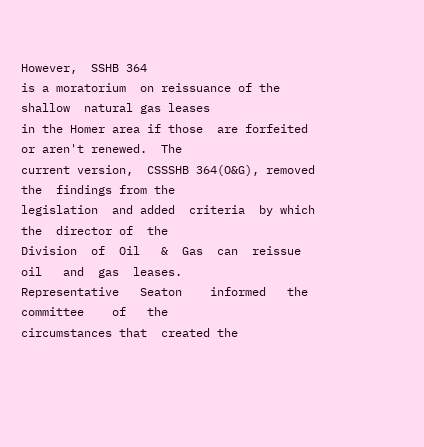However,  SSHB 364
is a moratorium  on reissuance of the shallow  natural gas leases
in the Homer area if those  are forfeited or aren't renewed.  The
current version,  CSSSHB 364(O&G), removed the  findings from the
legislation  and added  criteria  by which  the  director of  the
Division  of  Oil   &  Gas  can  reissue  oil   and  gas  leases.
Representative   Seaton    informed   the   committee    of   the
circumstances that  created the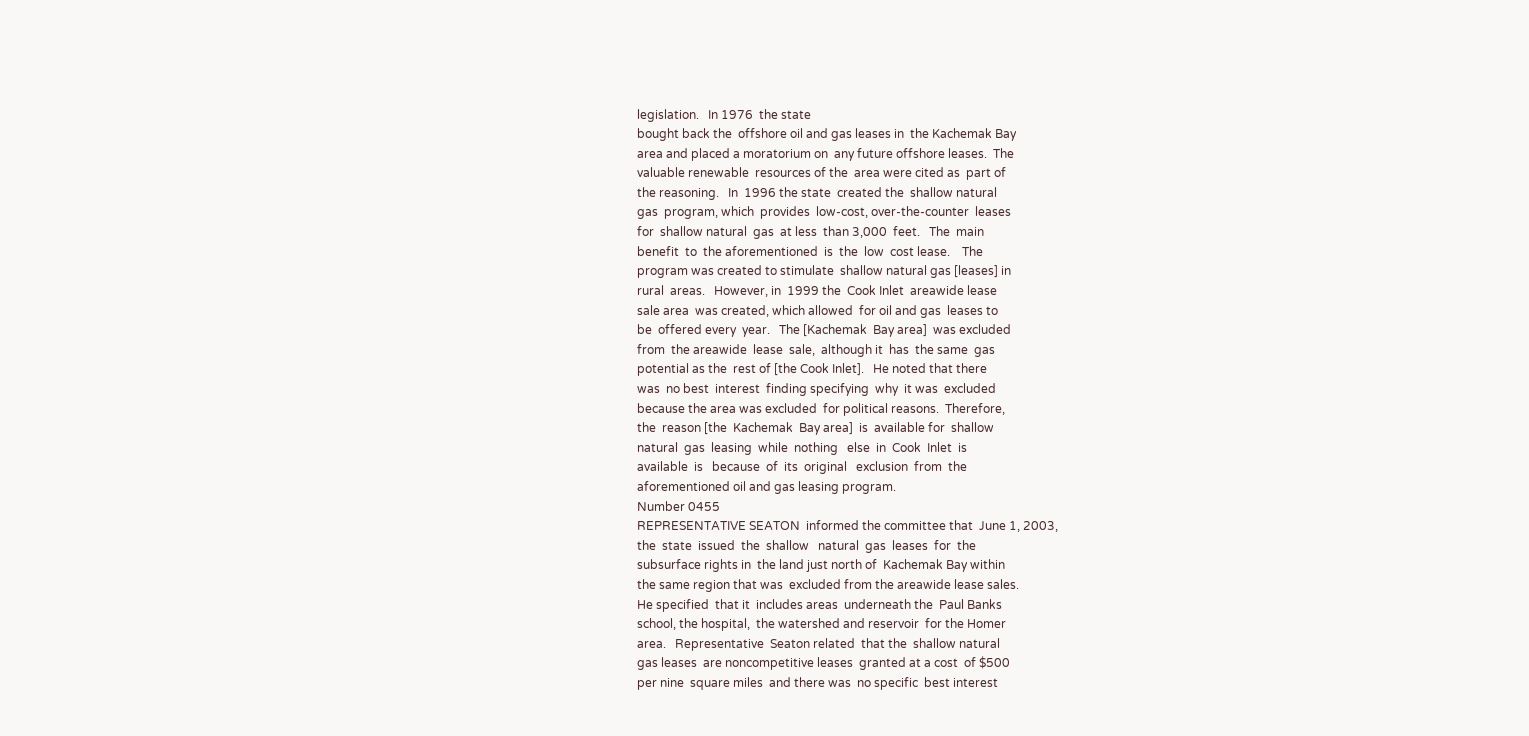legislation.   In 1976  the state
bought back the  offshore oil and gas leases in  the Kachemak Bay
area and placed a moratorium on  any future offshore leases.  The
valuable renewable  resources of the  area were cited as  part of
the reasoning.   In  1996 the state  created the  shallow natural
gas  program, which  provides  low-cost, over-the-counter  leases
for  shallow natural  gas  at less  than 3,000  feet.   The  main
benefit  to  the aforementioned  is  the  low  cost lease.    The
program was created to stimulate  shallow natural gas [leases] in
rural  areas.   However, in  1999 the  Cook Inlet  areawide lease
sale area  was created, which allowed  for oil and gas  leases to
be  offered every  year.   The [Kachemak  Bay area]  was excluded
from  the areawide  lease  sale,  although it  has  the same  gas
potential as the  rest of [the Cook Inlet].   He noted that there
was  no best  interest  finding specifying  why  it was  excluded
because the area was excluded  for political reasons.  Therefore,
the  reason [the  Kachemak  Bay area]  is  available for  shallow
natural  gas  leasing  while  nothing   else  in  Cook  Inlet  is
available  is   because  of  its  original   exclusion  from  the
aforementioned oil and gas leasing program.
Number 0455
REPRESENTATIVE SEATON  informed the committee that  June 1, 2003,
the  state  issued  the  shallow   natural  gas  leases  for  the
subsurface rights in  the land just north of  Kachemak Bay within
the same region that was  excluded from the areawide lease sales.
He specified  that it  includes areas  underneath the  Paul Banks
school, the hospital,  the watershed and reservoir  for the Homer
area.   Representative  Seaton related  that the  shallow natural
gas leases  are noncompetitive leases  granted at a cost  of $500
per nine  square miles  and there was  no specific  best interest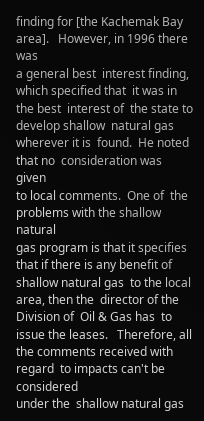finding for [the Kachemak Bay area].   However, in 1996 there was
a general best  interest finding, which specified that  it was in
the best  interest of  the state to  develop shallow  natural gas
wherever it is  found.  He noted that no  consideration was given
to local comments.  One of  the problems with the shallow natural
gas program is that it specifies  that if there is any benefit of
shallow natural gas  to the local area, then the  director of the
Division of  Oil & Gas has  to issue the leases.   Therefore, all
the comments received with regard  to impacts can't be considered
under the  shallow natural gas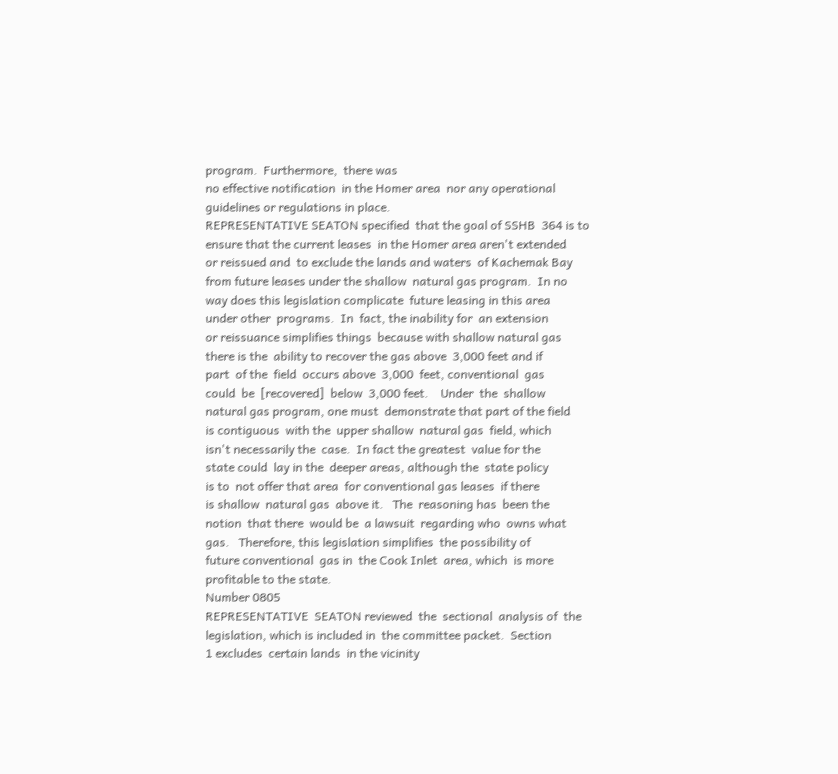program.  Furthermore,  there was
no effective notification  in the Homer area  nor any operational
guidelines or regulations in place.
REPRESENTATIVE SEATON specified  that the goal of SSHB  364 is to
ensure that the current leases  in the Homer area aren't extended
or reissued and  to exclude the lands and waters  of Kachemak Bay
from future leases under the shallow  natural gas program.  In no
way does this legislation complicate  future leasing in this area
under other  programs.  In  fact, the inability for  an extension
or reissuance simplifies things  because with shallow natural gas
there is the  ability to recover the gas above  3,000 feet and if
part  of the  field  occurs above  3,000  feet, conventional  gas
could  be  [recovered]  below  3,000 feet.    Under  the  shallow
natural gas program, one must  demonstrate that part of the field
is contiguous  with the  upper shallow  natural gas  field, which
isn't necessarily the  case.  In fact the greatest  value for the
state could  lay in the  deeper areas, although the  state policy
is to  not offer that area  for conventional gas leases  if there
is shallow  natural gas  above it.   The  reasoning has  been the
notion  that there  would be  a lawsuit  regarding who  owns what
gas.   Therefore, this legislation simplifies  the possibility of
future conventional  gas in  the Cook Inlet  area, which  is more
profitable to the state.
Number 0805
REPRESENTATIVE  SEATON reviewed  the  sectional  analysis of  the
legislation, which is included in  the committee packet.  Section
1 excludes  certain lands  in the vicinity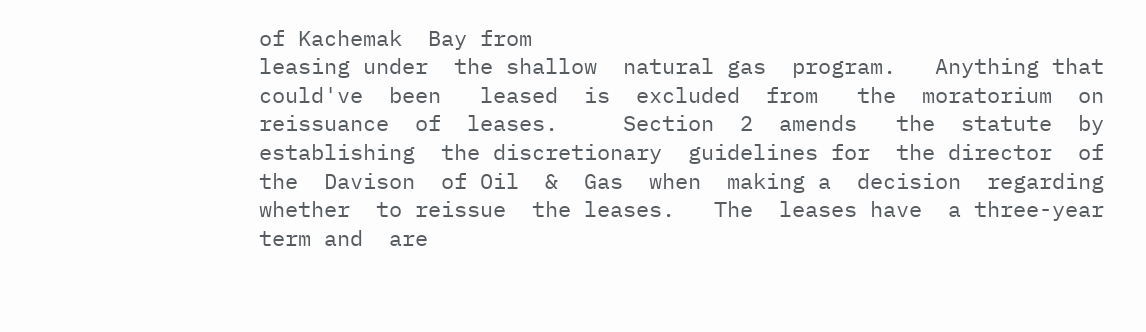of Kachemak  Bay from
leasing under  the shallow  natural gas  program.   Anything that
could've  been   leased  is  excluded  from   the  moratorium  on
reissuance  of  leases.     Section  2  amends   the  statute  by
establishing  the discretionary  guidelines for  the director  of
the  Davison  of Oil  &  Gas  when  making a  decision  regarding
whether  to reissue  the leases.   The  leases have  a three-year
term and  are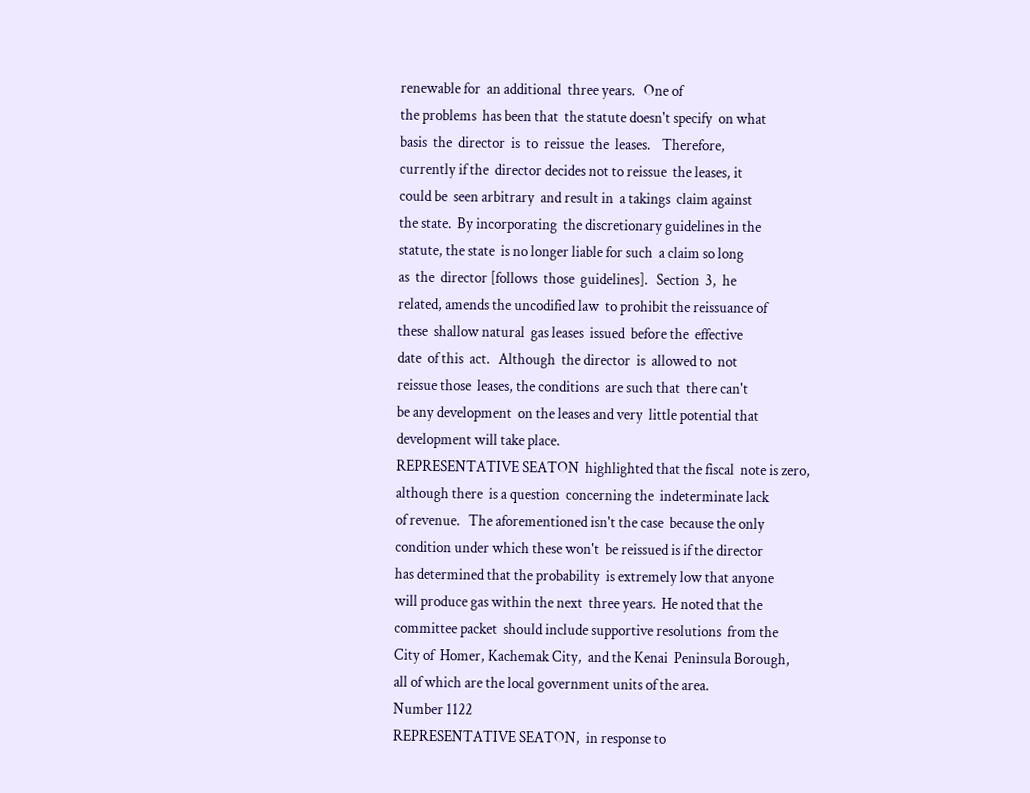renewable for  an additional  three years.   One of
the problems  has been that  the statute doesn't specify  on what
basis  the  director  is  to  reissue  the  leases.    Therefore,
currently if the  director decides not to reissue  the leases, it
could be  seen arbitrary  and result in  a takings  claim against
the state.  By incorporating  the discretionary guidelines in the
statute, the state  is no longer liable for such  a claim so long
as  the  director [follows  those  guidelines].   Section  3,  he
related, amends the uncodified law  to prohibit the reissuance of
these  shallow natural  gas leases  issued  before the  effective
date  of this  act.   Although  the director  is  allowed to  not
reissue those  leases, the conditions  are such that  there can't
be any development  on the leases and very  little potential that
development will take place.
REPRESENTATIVE SEATON  highlighted that the fiscal  note is zero,
although there  is a question  concerning the  indeterminate lack
of revenue.   The aforementioned isn't the case  because the only
condition under which these won't  be reissued is if the director
has determined that the probability  is extremely low that anyone
will produce gas within the next  three years.  He noted that the
committee packet  should include supportive resolutions  from the
City of  Homer, Kachemak City,  and the Kenai  Peninsula Borough,
all of which are the local government units of the area.
Number 1122
REPRESENTATIVE SEATON,  in response to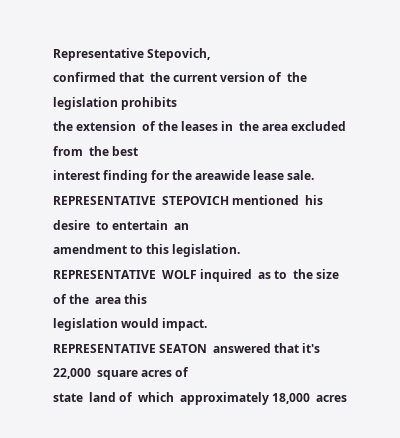Representative Stepovich,
confirmed that  the current version of  the legislation prohibits
the extension  of the leases in  the area excluded from  the best
interest finding for the areawide lease sale.
REPRESENTATIVE  STEPOVICH mentioned  his desire  to entertain  an
amendment to this legislation.
REPRESENTATIVE  WOLF inquired  as to  the size  of the  area this
legislation would impact.
REPRESENTATIVE SEATON  answered that it's 22,000  square acres of
state  land of  which  approximately 18,000  acres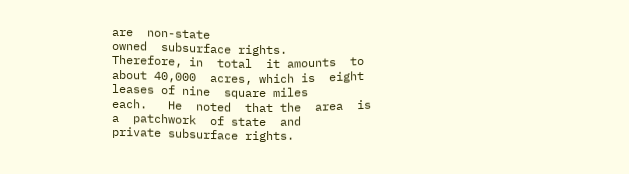are  non-state
owned  subsurface rights.    Therefore, in  total  it amounts  to
about 40,000  acres, which is  eight leases of nine  square miles
each.   He  noted  that the  area  is a  patchwork  of state  and
private subsurface rights.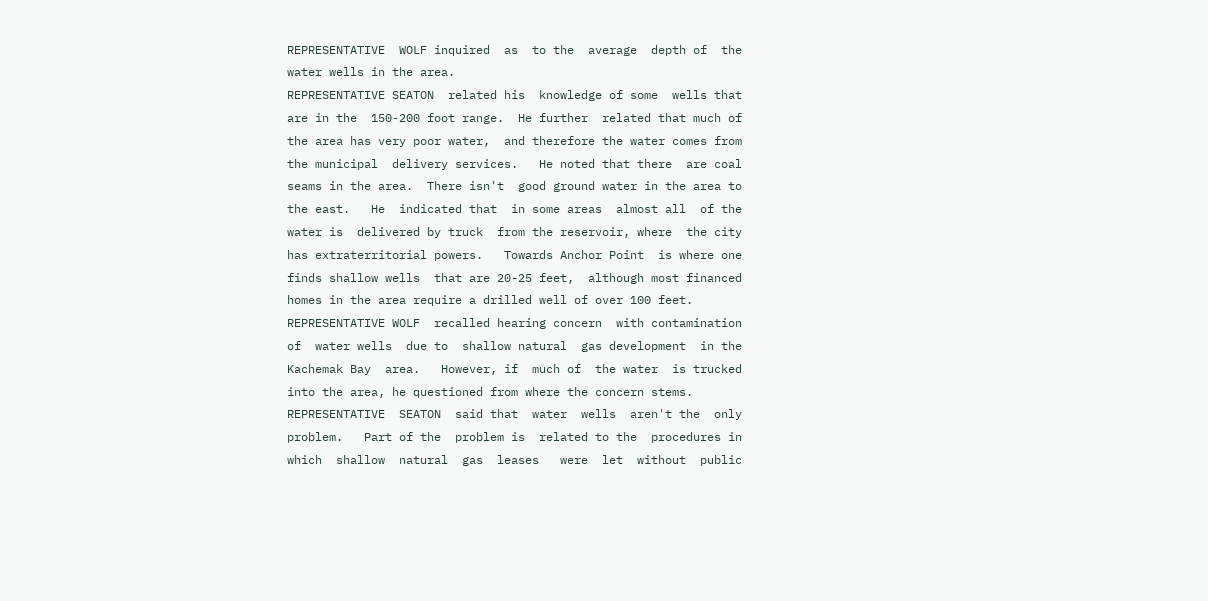REPRESENTATIVE  WOLF inquired  as  to the  average  depth of  the
water wells in the area.
REPRESENTATIVE SEATON  related his  knowledge of some  wells that
are in the  150-200 foot range.  He further  related that much of
the area has very poor water,  and therefore the water comes from
the municipal  delivery services.   He noted that there  are coal
seams in the area.  There isn't  good ground water in the area to
the east.   He  indicated that  in some areas  almost all  of the
water is  delivered by truck  from the reservoir, where  the city
has extraterritorial powers.   Towards Anchor Point  is where one
finds shallow wells  that are 20-25 feet,  although most financed
homes in the area require a drilled well of over 100 feet.
REPRESENTATIVE WOLF  recalled hearing concern  with contamination
of  water wells  due to  shallow natural  gas development  in the
Kachemak Bay  area.   However, if  much of  the water  is trucked
into the area, he questioned from where the concern stems.
REPRESENTATIVE  SEATON  said that  water  wells  aren't the  only
problem.   Part of the  problem is  related to the  procedures in
which  shallow  natural  gas  leases   were  let  without  public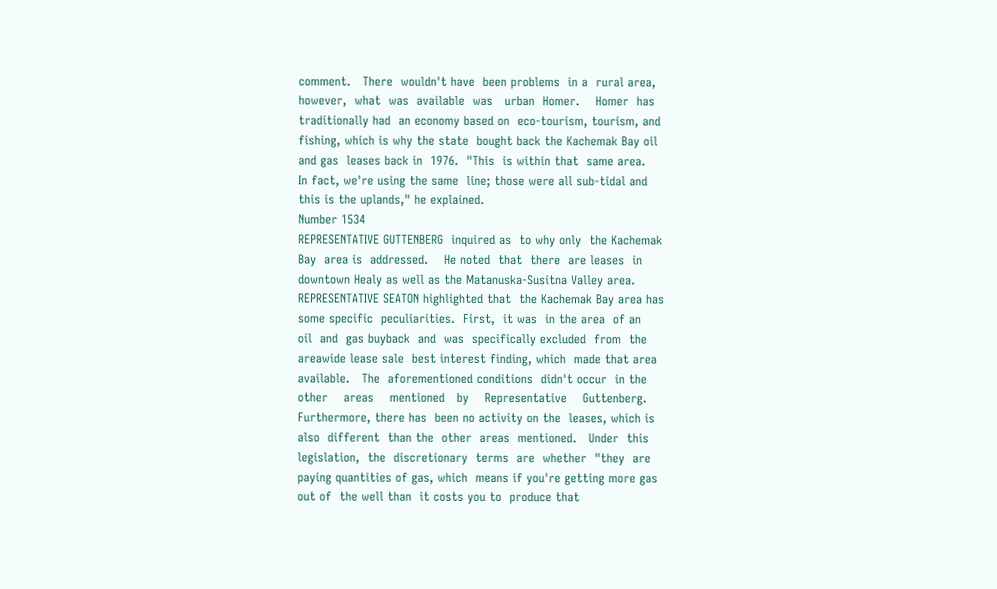comment.   There  wouldn't have  been problems  in a  rural area,
however,  what  was  available  was   urban  Homer.    Homer  has
traditionally had  an economy based on  eco-tourism, tourism, and
fishing, which is why the state  bought back the Kachemak Bay oil
and gas  leases back in  1976.  "This  is within that  same area.
In fact, we're using the same  line; those were all sub-tidal and
this is the uplands," he explained.
Number 1534
REPRESENTATIVE GUTTENBERG  inquired as  to why only  the Kachemak
Bay  area is  addressed.    He noted  that  there  are leases  in
downtown Healy as well as the Matanuska-Susitna Valley area.
REPRESENTATIVE SEATON highlighted that  the Kachemak Bay area has
some specific  peculiarities.  First,  it was  in the area  of an
oil  and  gas buyback  and  was  specifically excluded  from  the
areawide lease sale  best interest finding, which  made that area
available.   The  aforementioned conditions  didn't occur  in the
other    areas    mentioned   by    Representative    Guttenberg.
Furthermore, there has  been no activity on the  leases, which is
also  different  than the  other  areas  mentioned.   Under  this
legislation,  the  discretionary  terms  are  whether  "they  are
paying quantities of gas, which  means if you're getting more gas
out of  the well than  it costs you to  produce that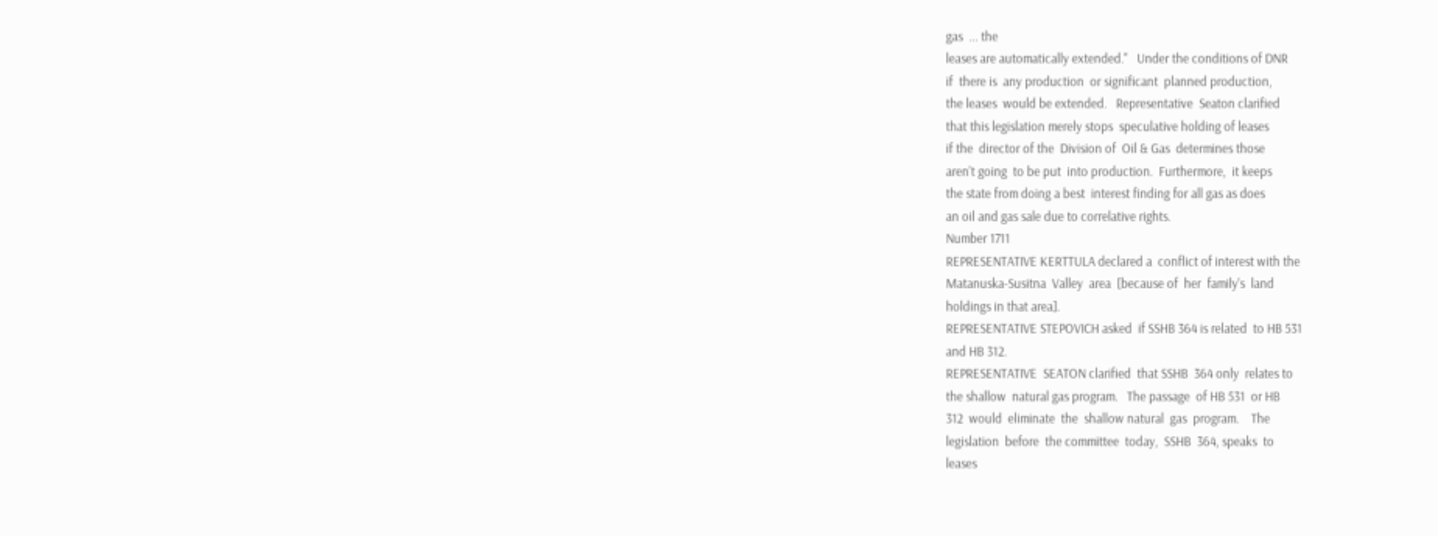gas  ... the
leases are automatically extended."   Under the conditions of DNR
if  there is  any production  or significant  planned production,
the leases  would be extended.   Representative  Seaton clarified
that this legislation merely stops  speculative holding of leases
if the  director of the  Division of  Oil & Gas  determines those
aren't going  to be put  into production.  Furthermore,  it keeps
the state from doing a best  interest finding for all gas as does
an oil and gas sale due to correlative rights.
Number 1711
REPRESENTATIVE KERTTULA declared a  conflict of interest with the
Matanuska-Susitna  Valley  area  [because of  her  family's  land
holdings in that area].
REPRESENTATIVE STEPOVICH asked  if SSHB 364 is related  to HB 531
and HB 312.
REPRESENTATIVE  SEATON clarified  that SSHB  364 only  relates to
the shallow  natural gas program.   The passage  of HB 531  or HB
312  would  eliminate  the  shallow natural  gas  program.    The
legislation  before  the committee  today,  SSHB  364, speaks  to
leases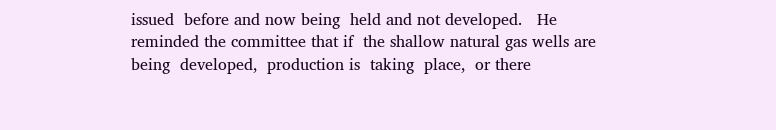issued  before and now being  held and not developed.   He
reminded the committee that if  the shallow natural gas wells are
being  developed,  production is  taking  place,  or there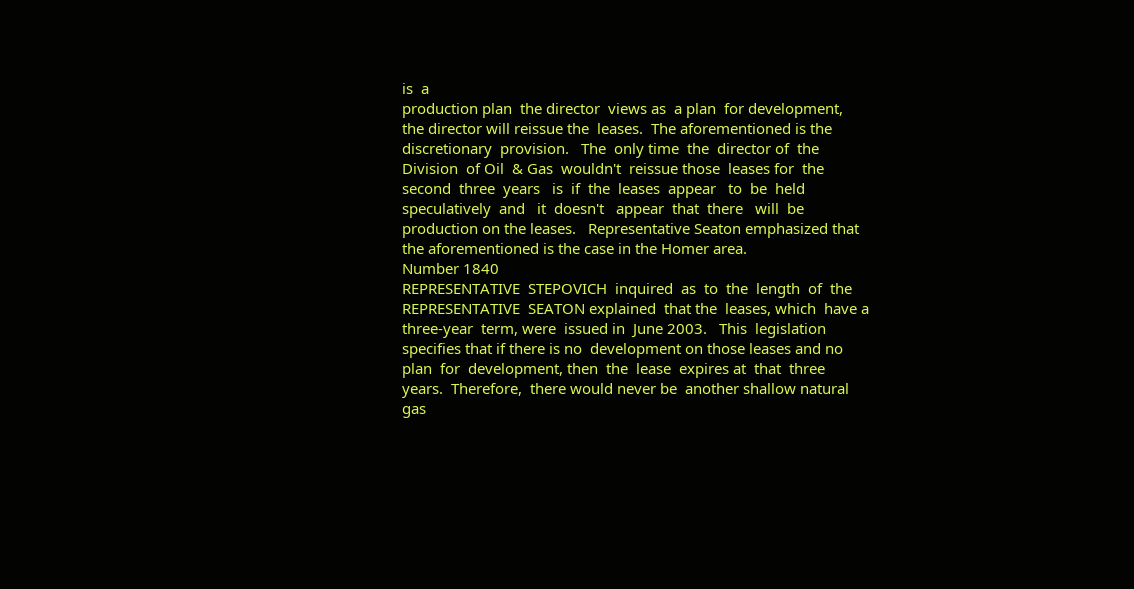is  a
production plan  the director  views as  a plan  for development,
the director will reissue the  leases.  The aforementioned is the
discretionary  provision.   The  only time  the  director of  the
Division  of Oil  & Gas  wouldn't  reissue those  leases for  the
second  three  years   is  if  the  leases  appear   to  be  held
speculatively  and   it  doesn't   appear  that  there   will  be
production on the leases.   Representative Seaton emphasized that
the aforementioned is the case in the Homer area.
Number 1840
REPRESENTATIVE  STEPOVICH  inquired  as  to  the  length  of  the
REPRESENTATIVE  SEATON explained  that the  leases, which  have a
three-year  term, were  issued in  June 2003.   This  legislation
specifies that if there is no  development on those leases and no
plan  for  development, then  the  lease  expires at  that  three
years.  Therefore,  there would never be  another shallow natural
gas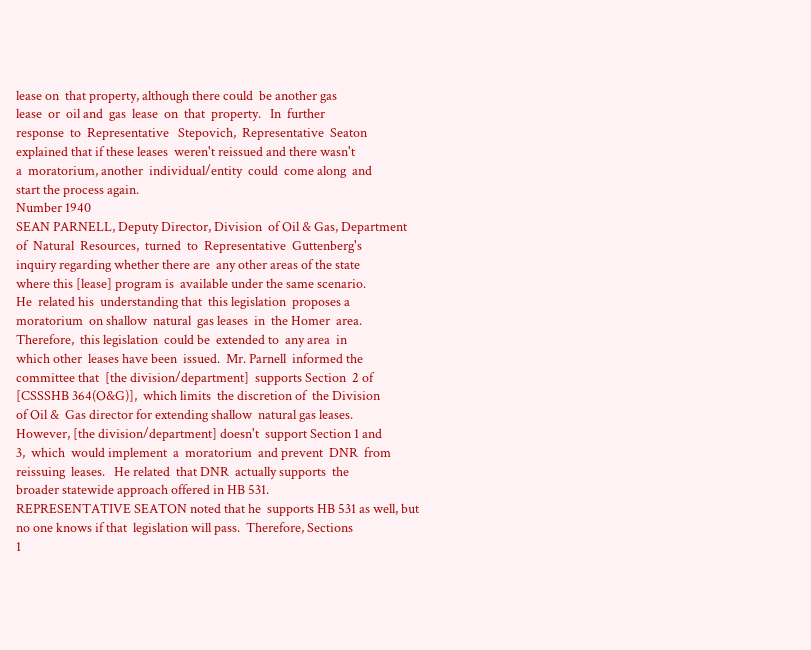lease on  that property, although there could  be another gas
lease  or  oil and  gas  lease  on  that  property.   In  further
response  to  Representative   Stepovich,  Representative  Seaton
explained that if these leases  weren't reissued and there wasn't
a  moratorium, another  individual/entity  could  come along  and
start the process again.
Number 1940
SEAN PARNELL, Deputy Director, Division  of Oil & Gas, Department
of  Natural  Resources,  turned  to  Representative  Guttenberg's
inquiry regarding whether there are  any other areas of the state
where this [lease] program is  available under the same scenario.
He  related his  understanding that  this legislation  proposes a
moratorium  on shallow  natural  gas leases  in  the Homer  area.
Therefore,  this legislation  could be  extended to  any area  in
which other  leases have been  issued.  Mr. Parnell  informed the
committee that  [the division/department]  supports Section  2 of
[CSSSHB 364(O&G)],  which limits  the discretion of  the Division
of Oil &  Gas director for extending shallow  natural gas leases.
However, [the division/department] doesn't  support Section 1 and
3,  which  would implement  a  moratorium  and prevent  DNR  from
reissuing  leases.   He related  that DNR  actually supports  the
broader statewide approach offered in HB 531.
REPRESENTATIVE SEATON noted that he  supports HB 531 as well, but
no one knows if that  legislation will pass.  Therefore, Sections
1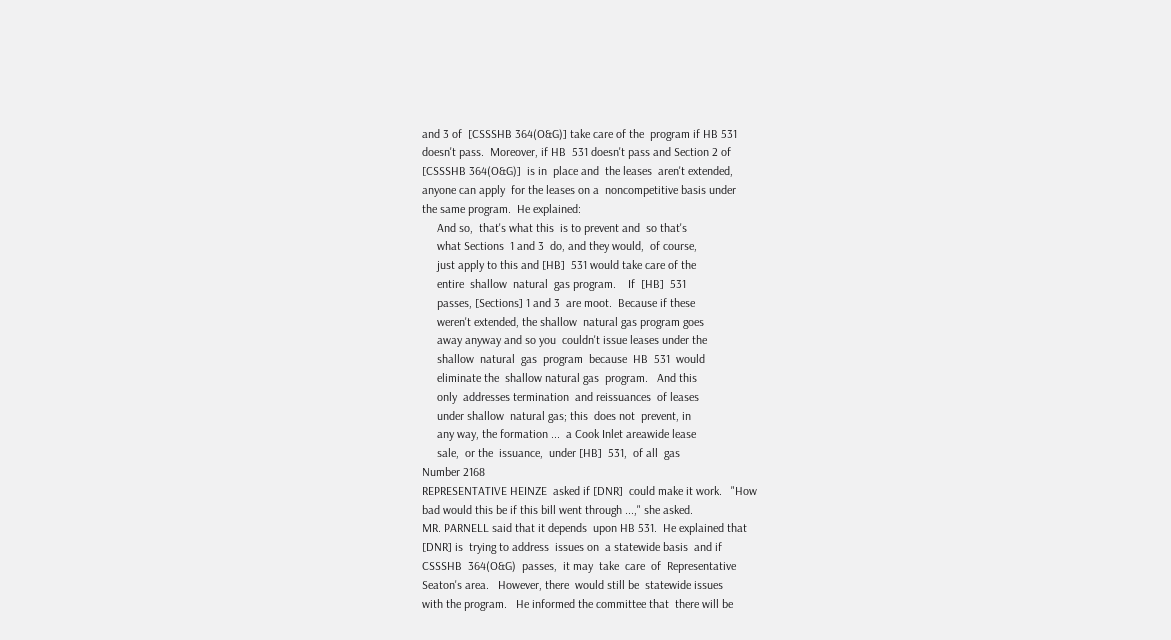and 3 of  [CSSSHB 364(O&G)] take care of the  program if HB 531
doesn't pass.  Moreover, if HB  531 doesn't pass and Section 2 of
[CSSSHB 364(O&G)]  is in  place and  the leases  aren't extended,
anyone can apply  for the leases on a  noncompetitive basis under
the same program.  He explained:
     And so,  that's what this  is to prevent and  so that's
     what Sections  1 and 3  do, and they would,  of course,
     just apply to this and [HB]  531 would take care of the
     entire  shallow  natural  gas program.    If  [HB]  531
     passes, [Sections] 1 and 3  are moot.  Because if these
     weren't extended, the shallow  natural gas program goes
     away anyway and so you  couldn't issue leases under the
     shallow  natural  gas  program  because  HB  531  would
     eliminate the  shallow natural gas  program.   And this
     only  addresses termination  and reissuances  of leases
     under shallow  natural gas; this  does not  prevent, in
     any way, the formation ...  a Cook Inlet areawide lease
     sale,  or the  issuance,  under [HB]  531,  of all  gas
Number 2168
REPRESENTATIVE HEINZE  asked if [DNR]  could make it work.   "How
bad would this be if this bill went through ...," she asked.
MR. PARNELL said that it depends  upon HB 531.  He explained that
[DNR] is  trying to address  issues on  a statewide basis  and if
CSSSHB  364(O&G)  passes,  it may  take  care  of  Representative
Seaton's area.   However, there  would still be  statewide issues
with the program.   He informed the committee that  there will be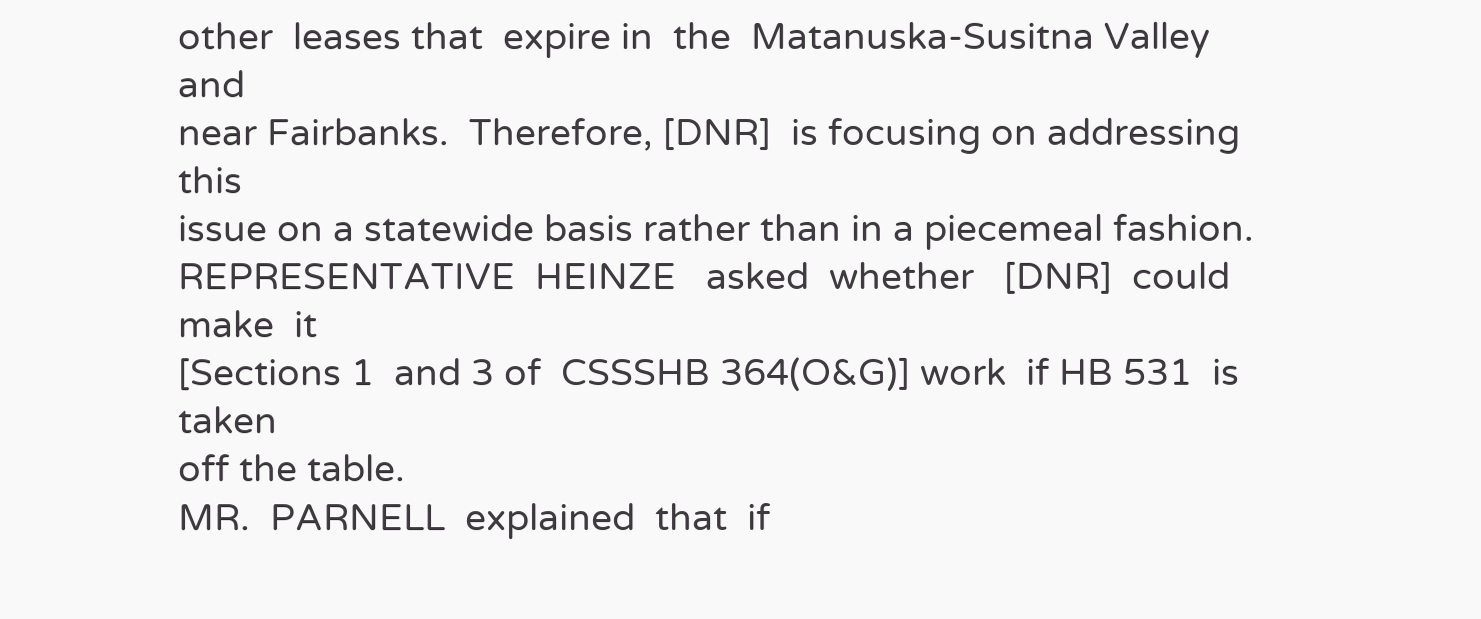other  leases that  expire in  the  Matanuska-Susitna Valley  and
near Fairbanks.  Therefore, [DNR]  is focusing on addressing this
issue on a statewide basis rather than in a piecemeal fashion.
REPRESENTATIVE  HEINZE   asked  whether   [DNR]  could   make  it
[Sections 1  and 3 of  CSSSHB 364(O&G)] work  if HB 531  is taken
off the table.
MR.  PARNELL  explained  that  if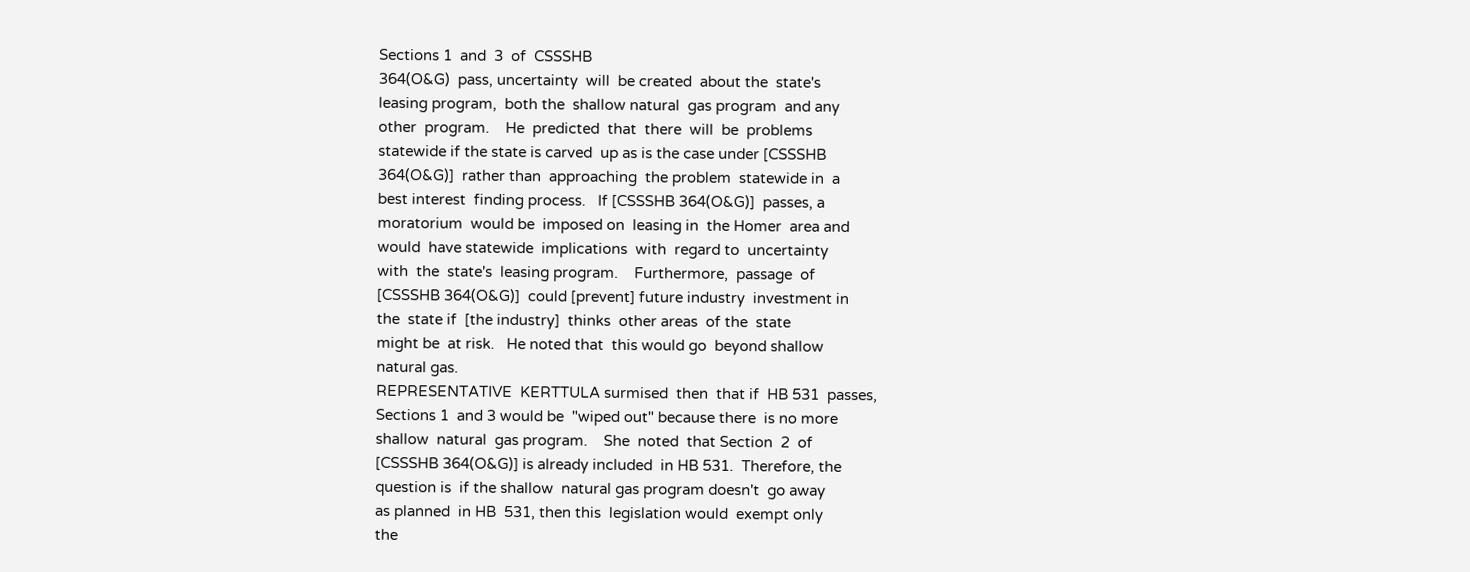Sections 1  and  3  of  CSSSHB
364(O&G)  pass, uncertainty  will  be created  about the  state's
leasing program,  both the  shallow natural  gas program  and any
other  program.    He  predicted  that  there  will  be  problems
statewide if the state is carved  up as is the case under [CSSSHB
364(O&G)]  rather than  approaching  the problem  statewide in  a
best interest  finding process.   If [CSSSHB 364(O&G)]  passes, a
moratorium  would be  imposed on  leasing in  the Homer  area and
would  have statewide  implications  with  regard to  uncertainty
with  the  state's  leasing program.    Furthermore,  passage  of
[CSSSHB 364(O&G)]  could [prevent] future industry  investment in
the  state if  [the industry]  thinks  other areas  of the  state
might be  at risk.   He noted that  this would go  beyond shallow
natural gas.
REPRESENTATIVE  KERTTULA surmised  then  that if  HB 531  passes,
Sections 1  and 3 would be  "wiped out" because there  is no more
shallow  natural  gas program.    She  noted  that Section  2  of
[CSSSHB 364(O&G)] is already included  in HB 531.  Therefore, the
question is  if the shallow  natural gas program doesn't  go away
as planned  in HB  531, then this  legislation would  exempt only
the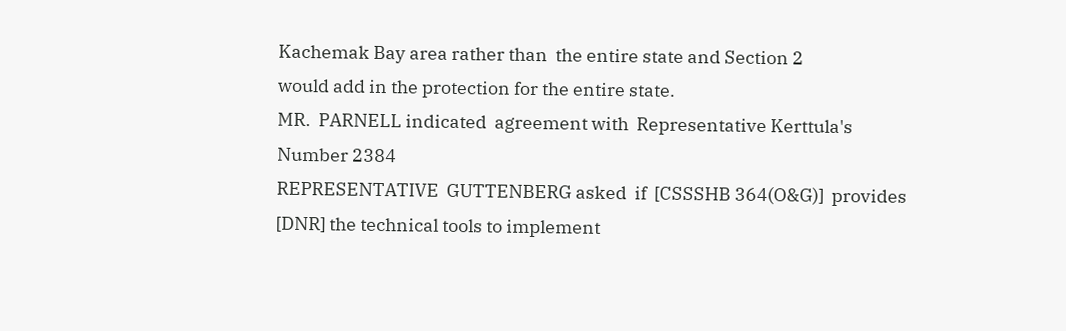Kachemak Bay area rather than  the entire state and Section 2
would add in the protection for the entire state.
MR.  PARNELL indicated  agreement with  Representative Kerttula's
Number 2384
REPRESENTATIVE  GUTTENBERG asked  if  [CSSSHB 364(O&G)]  provides
[DNR] the technical tools to implement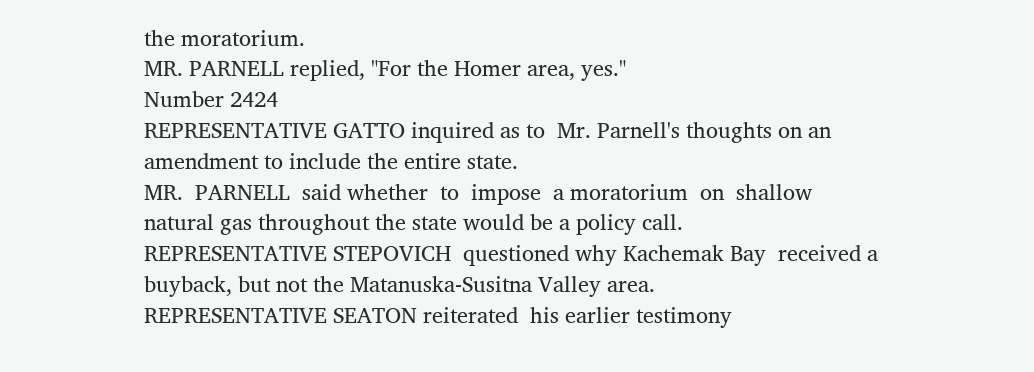the moratorium.
MR. PARNELL replied, "For the Homer area, yes."
Number 2424
REPRESENTATIVE GATTO inquired as to  Mr. Parnell's thoughts on an
amendment to include the entire state.
MR.  PARNELL  said whether  to  impose  a moratorium  on  shallow
natural gas throughout the state would be a policy call.
REPRESENTATIVE STEPOVICH  questioned why Kachemak Bay  received a
buyback, but not the Matanuska-Susitna Valley area.
REPRESENTATIVE SEATON reiterated  his earlier testimony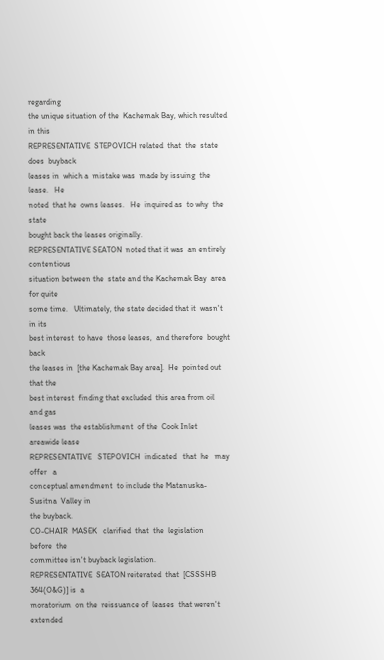regarding
the unique situation of the  Kachemak Bay, which resulted in this
REPRESENTATIVE  STEPOVICH related  that  the  state does  buyback
leases in  which a  mistake was  made by issuing  the lease.   He
noted  that he  owns leases.   He  inquired as  to why  the state
bought back the leases originally.
REPRESENTATIVE SEATON  noted that it was  an entirely contentious
situation between the  state and the Kachemak Bay  area for quite
some time.   Ultimately, the state decided that it  wasn't in its
best interest  to have  those leases,  and therefore  bought back
the leases in  [the Kachemak Bay area].  He  pointed out that the
best interest  finding that excluded  this area from oil  and gas
leases was  the establishment  of the  Cook Inlet  areawide lease
REPRESENTATIVE   STEPOVICH  indicated   that  he   may  offer   a
conceptual amendment  to include the Matanuska-Susitna  Valley in
the buyback.
CO-CHAIR  MASEK   clarified  that  the  legislation   before  the
committee isn't buyback legislation.
REPRESENTATIVE  SEATON reiterated  that  [CSSSHB  364(O&G)] is  a
moratorium  on the  reissuance of  leases  that weren't  extended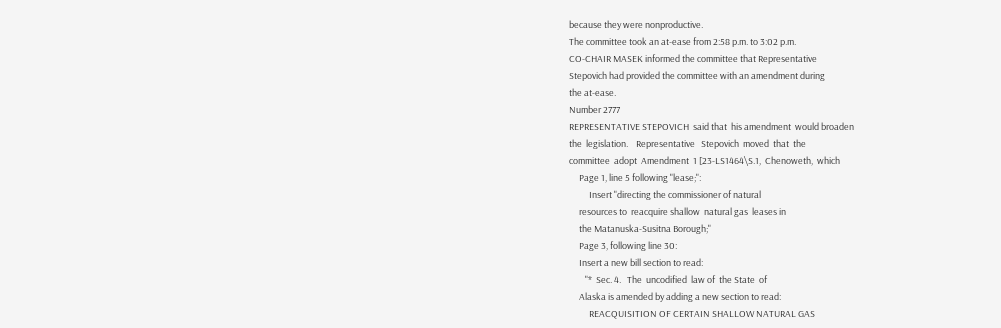because they were nonproductive.
The committee took an at-ease from 2:58 p.m. to 3:02 p.m.
CO-CHAIR MASEK informed the committee that Representative
Stepovich had provided the committee with an amendment during
the at-ease.
Number 2777
REPRESENTATIVE STEPOVICH  said that  his amendment  would broaden
the  legislation.    Representative   Stepovich  moved  that  the
committee  adopt  Amendment  1 [23-LS1464\S.1,  Chenoweth,  which
     Page 1, line 5 following "lease;":
          Insert "directing the commissioner of natural
     resources to  reacquire shallow  natural gas  leases in
     the Matanuska-Susitna Borough;"
     Page 3, following line 30:
     Insert a new bill section to read:
        "*  Sec. 4.   The  uncodified  law of  the State  of
     Alaska is amended by adding a new section to read:
          REACQUISITION OF CERTAIN SHALLOW NATURAL GAS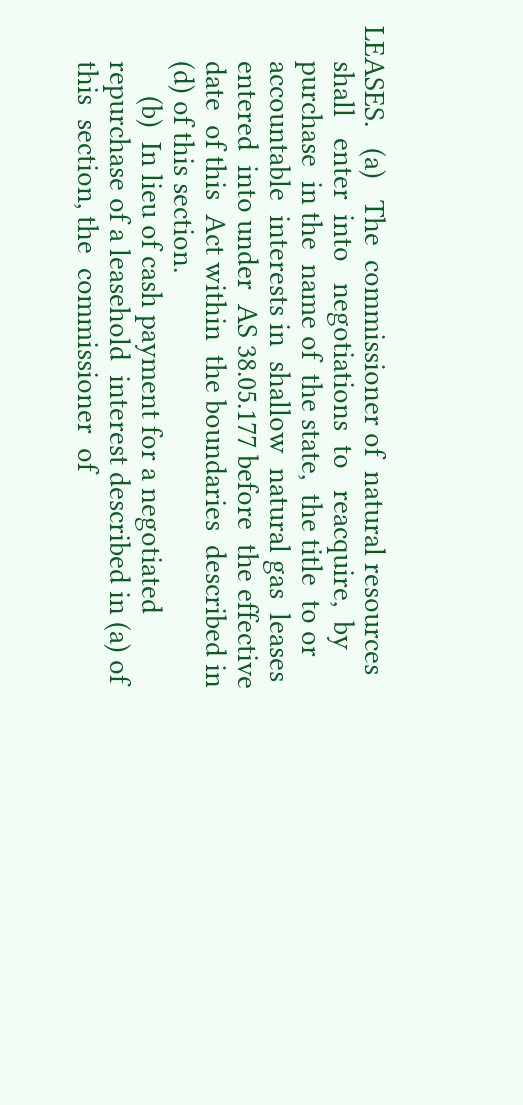LEASES.   (a)   The  commissioner of  natural resources
     shall   enter  into   negotiations  to   reacquire,  by
     purchase  in the  name of  the state,  the title  to or
     accountable  interests in  shallow  natural gas  leases
     entered  into under  AS 38.05.177 before  the effective
     date  of this  Act within  the boundaries  described in
     (d) of this section.
          (b)  In lieu of cash payment for a negotiated
     repurchase of a leasehold  interest described in (a) of
     this  section, the  commissioner  of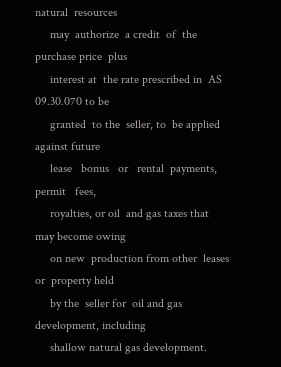natural  resources
     may  authorize  a credit  of  the  purchase price  plus
     interest at  the rate prescribed in  AS 09.30.070 to be
     granted  to the  seller, to  be applied  against future
     lease   bonus   or   rental  payments,   permit   fees,
     royalties, or oil  and gas taxes that  may become owing
     on new  production from other  leases or  property held
     by the  seller for  oil and gas  development, including
     shallow natural gas development.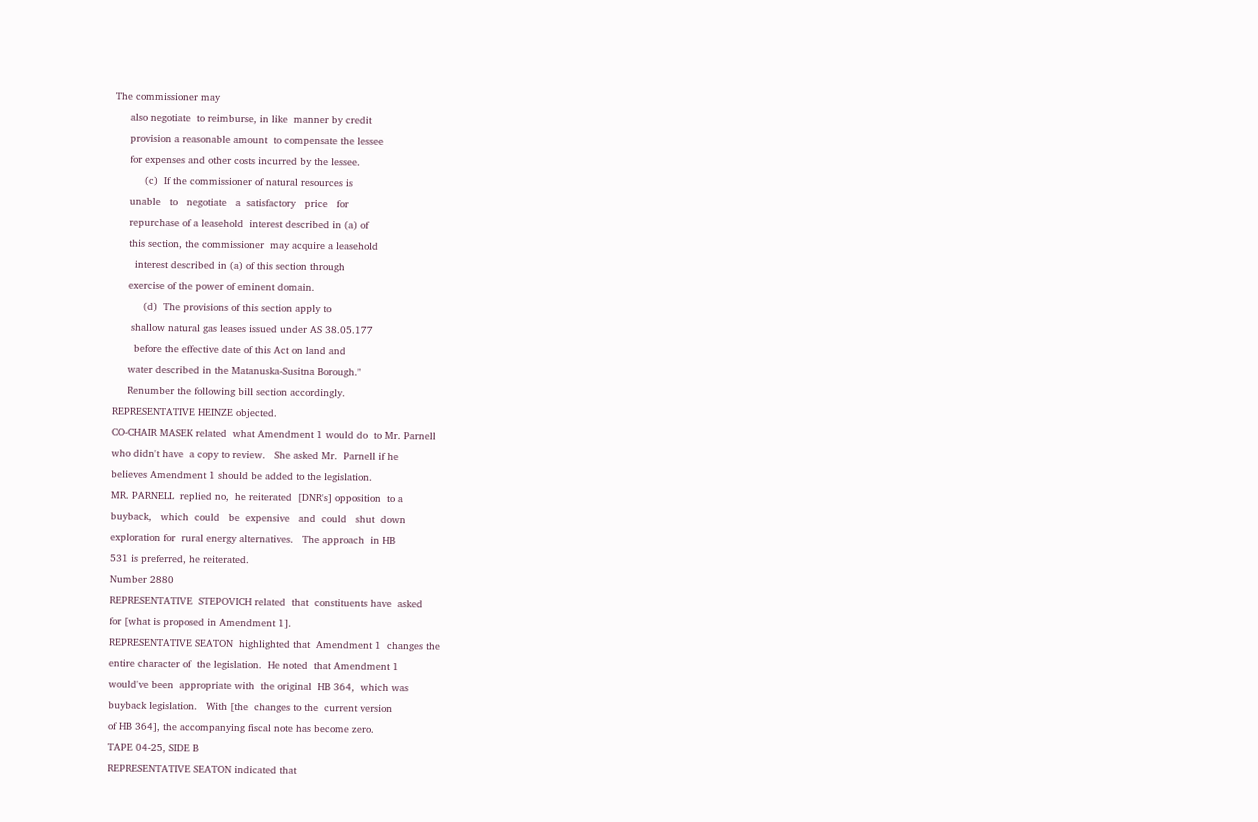The commissioner may
     also negotiate  to reimburse, in like  manner by credit
     provision a reasonable amount  to compensate the lessee
     for expenses and other costs incurred by the lessee.
          (c)  If the commissioner of natural resources is
     unable   to   negotiate   a  satisfactory   price   for
     repurchase of a leasehold  interest described in (a) of
     this section, the commissioner  may acquire a leasehold
       interest described in (a) of this section through
     exercise of the power of eminent domain.
          (d)  The provisions of this section apply to
      shallow natural gas leases issued under AS 38.05.177
       before the effective date of this Act on land and
     water described in the Matanuska-Susitna Borough."
     Renumber the following bill section accordingly.
REPRESENTATIVE HEINZE objected.
CO-CHAIR MASEK related  what Amendment 1 would do  to Mr. Parnell
who didn't have  a copy to review.   She asked Mr.  Parnell if he
believes Amendment 1 should be added to the legislation.
MR. PARNELL  replied no,  he reiterated  [DNR's] opposition  to a
buyback,   which  could   be  expensive   and  could   shut  down
exploration for  rural energy alternatives.   The approach  in HB
531 is preferred, he reiterated.
Number 2880
REPRESENTATIVE  STEPOVICH related  that  constituents have  asked
for [what is proposed in Amendment 1].
REPRESENTATIVE SEATON  highlighted that  Amendment 1  changes the
entire character of  the legislation.  He noted  that Amendment 1
would've been  appropriate with  the original  HB 364,  which was
buyback legislation.   With [the  changes to the  current version
of HB 364], the accompanying fiscal note has become zero.
TAPE 04-25, SIDE B
REPRESENTATIVE SEATON indicated that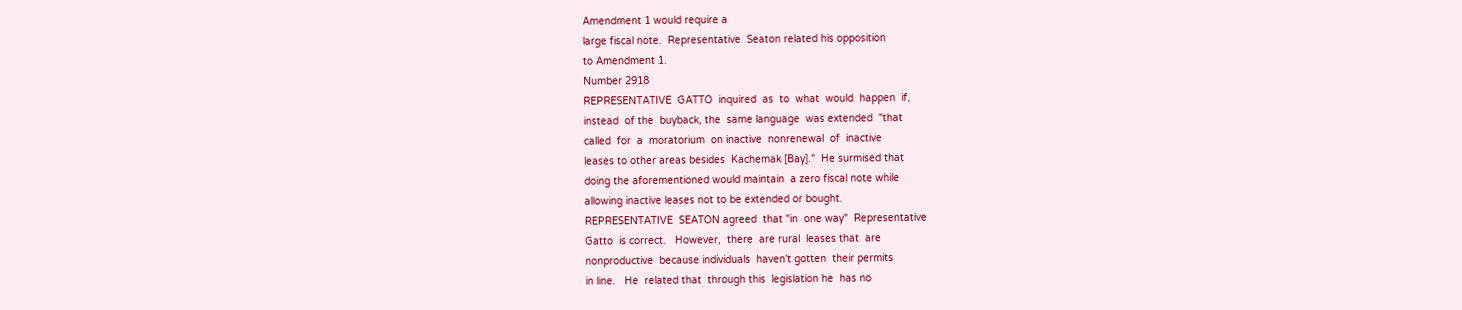Amendment 1 would require a
large fiscal note.  Representative  Seaton related his opposition
to Amendment 1.
Number 2918
REPRESENTATIVE  GATTO  inquired  as  to  what  would  happen  if,
instead  of the  buyback, the  same language  was extended  "that
called  for  a  moratorium  on inactive  nonrenewal  of  inactive
leases to other areas besides  Kachemak [Bay]."  He surmised that
doing the aforementioned would maintain  a zero fiscal note while
allowing inactive leases not to be extended or bought.
REPRESENTATIVE  SEATON agreed  that "in  one way"  Representative
Gatto  is correct.   However,  there  are rural  leases that  are
nonproductive  because individuals  haven't gotten  their permits
in line.   He  related that  through this  legislation he  has no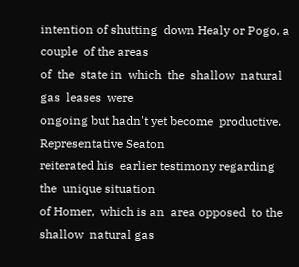intention of shutting  down Healy or Pogo, a couple  of the areas
of  the  state in  which  the  shallow  natural gas  leases  were
ongoing but hadn't yet become  productive.  Representative Seaton
reiterated his  earlier testimony regarding the  unique situation
of Homer,  which is an  area opposed  to the shallow  natural gas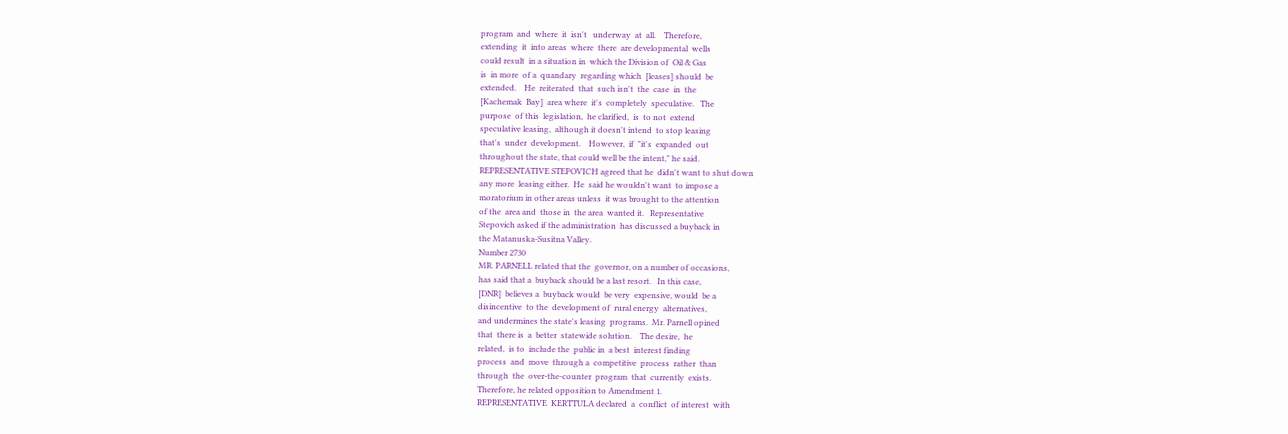program  and  where  it  isn't   underway  at  all.    Therefore,
extending  it  into areas  where  there  are developmental  wells
could result  in a situation in  which the Division of  Oil & Gas
is  in more  of a  quandary  regarding which  [leases] should  be
extended.    He  reiterated  that  such isn't  the  case  in  the
[Kachemak  Bay]  area where  it's  completely  speculative.   The
purpose  of this  legislation,  he clarified,  is  to not  extend
speculative leasing,  although it doesn't intend  to stop leasing
that's  under  development.    However,  if  "it's  expanded  out
throughout the state, that could well be the intent," he said.
REPRESENTATIVE STEPOVICH agreed that he  didn't want to shut down
any more  leasing either.  He  said he wouldn't want  to impose a
moratorium in other areas unless  it was brought to the attention
of the  area and  those in  the area  wanted it.   Representative
Stepovich asked if the administration  has discussed a buyback in
the Matanuska-Susitna Valley.
Number 2730
MR. PARNELL related that the  governor, on a number of occasions,
has said that a  buyback should be a last resort.   In this case,
[DNR]  believes a  buyback would  be very  expensive, would  be a
disincentive  to the  development of  rural energy  alternatives,
and undermines the state's leasing  programs.  Mr. Parnell opined
that  there is  a  better  statewide solution.    The desire,  he
related,  is to  include the  public in  a best  interest finding
process  and  move  through a  competitive  process  rather  than
through  the  over-the-counter  program  that  currently  exists.
Therefore, he related opposition to Amendment 1.
REPRESENTATIVE  KERTTULA declared  a  conflict  of interest  with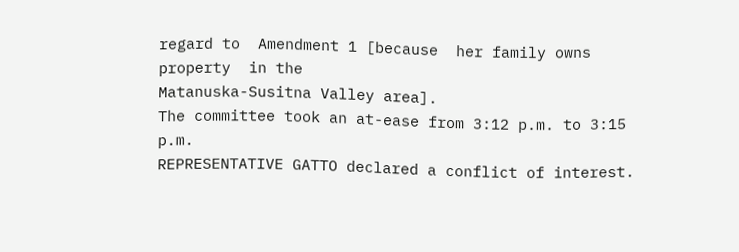regard to  Amendment 1 [because  her family owns property  in the
Matanuska-Susitna Valley area].
The committee took an at-ease from 3:12 p.m. to 3:15 p.m.
REPRESENTATIVE GATTO declared a conflict of interest.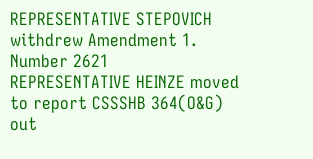REPRESENTATIVE STEPOVICH withdrew Amendment 1.
Number 2621
REPRESENTATIVE HEINZE moved to report CSSSHB 364(O&G) out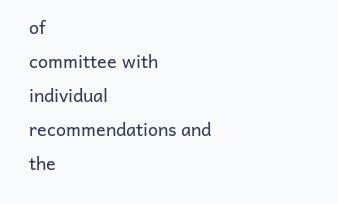of
committee with individual recommendations and the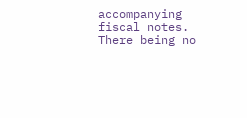accompanying
fiscal notes.  There being no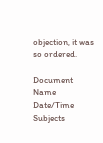objection, it was so ordered.

Document Name Date/Time Subjects